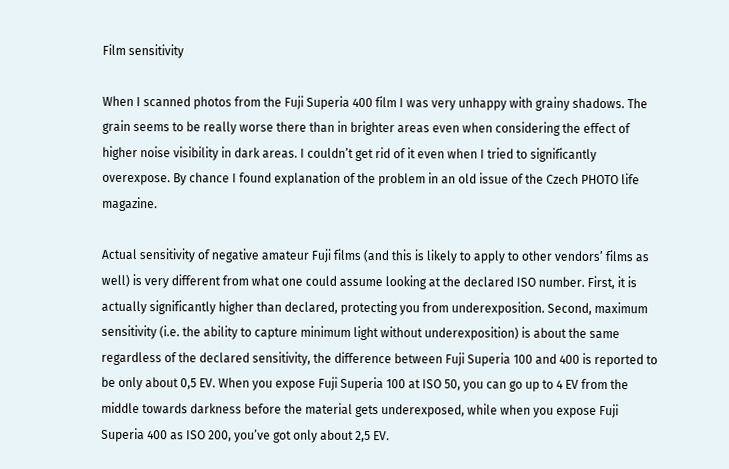Film sensitivity

When I scanned photos from the Fuji Superia 400 film I was very unhappy with grainy shadows. The grain seems to be really worse there than in brighter areas even when considering the effect of higher noise visibility in dark areas. I couldn’t get rid of it even when I tried to significantly overexpose. By chance I found explanation of the problem in an old issue of the Czech PHOTO life magazine.

Actual sensitivity of negative amateur Fuji films (and this is likely to apply to other vendors’ films as well) is very different from what one could assume looking at the declared ISO number. First, it is actually significantly higher than declared, protecting you from underexposition. Second, maximum sensitivity (i.e. the ability to capture minimum light without underexposition) is about the same regardless of the declared sensitivity, the difference between Fuji Superia 100 and 400 is reported to be only about 0,5 EV. When you expose Fuji Superia 100 at ISO 50, you can go up to 4 EV from the middle towards darkness before the material gets underexposed, while when you expose Fuji Superia 400 as ISO 200, you’ve got only about 2,5 EV.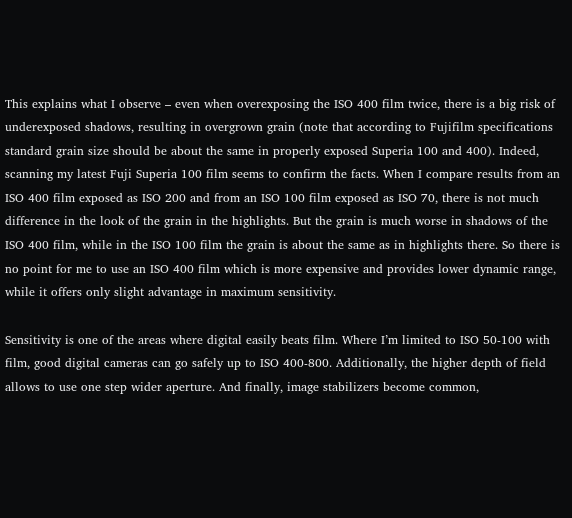This explains what I observe – even when overexposing the ISO 400 film twice, there is a big risk of underexposed shadows, resulting in overgrown grain (note that according to Fujifilm specifications standard grain size should be about the same in properly exposed Superia 100 and 400). Indeed, scanning my latest Fuji Superia 100 film seems to confirm the facts. When I compare results from an ISO 400 film exposed as ISO 200 and from an ISO 100 film exposed as ISO 70, there is not much difference in the look of the grain in the highlights. But the grain is much worse in shadows of the ISO 400 film, while in the ISO 100 film the grain is about the same as in highlights there. So there is no point for me to use an ISO 400 film which is more expensive and provides lower dynamic range, while it offers only slight advantage in maximum sensitivity.

Sensitivity is one of the areas where digital easily beats film. Where I’m limited to ISO 50-100 with film, good digital cameras can go safely up to ISO 400-800. Additionally, the higher depth of field allows to use one step wider aperture. And finally, image stabilizers become common,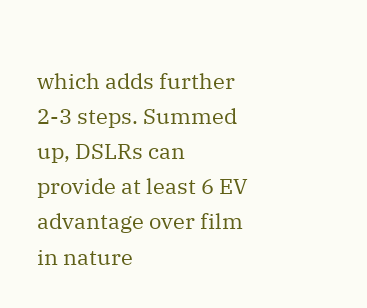which adds further 2-3 steps. Summed up, DSLRs can provide at least 6 EV advantage over film in nature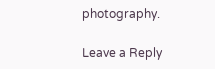photography.

Leave a Reply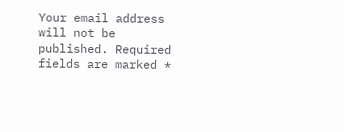Your email address will not be published. Required fields are marked *